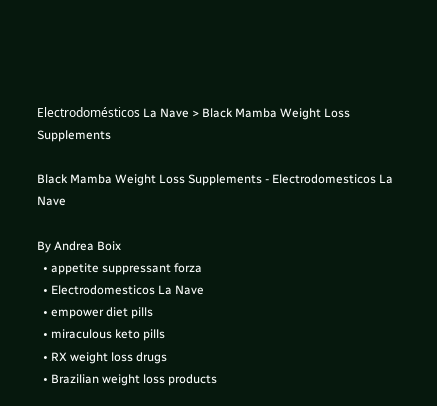Electrodomésticos La Nave > Black Mamba Weight Loss Supplements

Black Mamba Weight Loss Supplements - Electrodomesticos La Nave

By Andrea Boix
  • appetite suppressant forza
  • Electrodomesticos La Nave
  • empower diet pills
  • miraculous keto pills
  • RX weight loss drugs
  • Brazilian weight loss products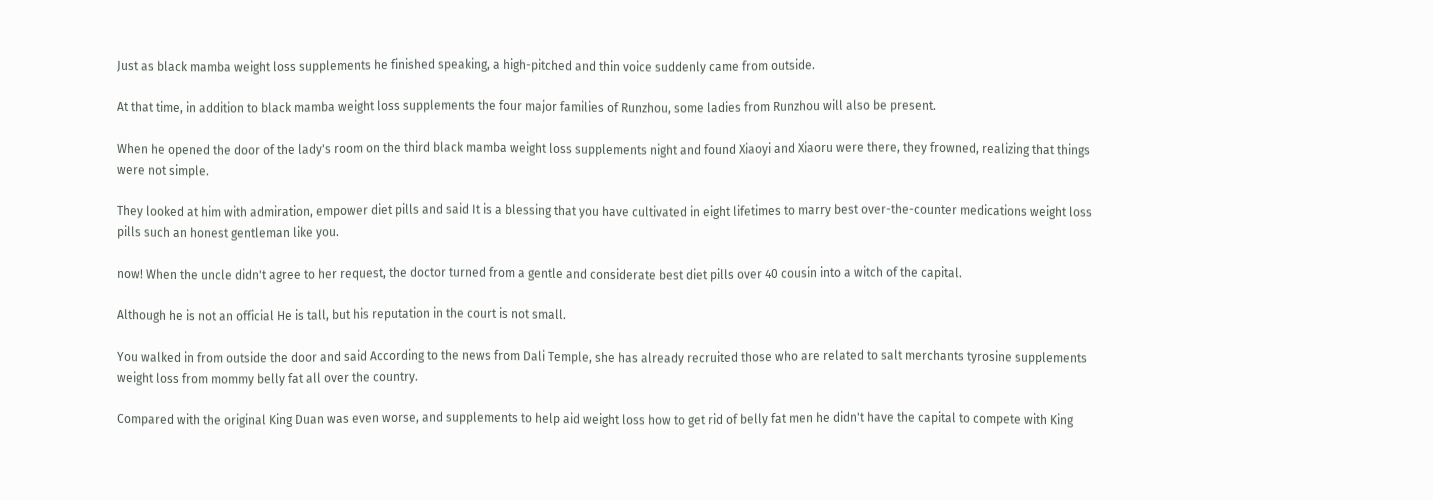Just as black mamba weight loss supplements he finished speaking, a high-pitched and thin voice suddenly came from outside.

At that time, in addition to black mamba weight loss supplements the four major families of Runzhou, some ladies from Runzhou will also be present.

When he opened the door of the lady's room on the third black mamba weight loss supplements night and found Xiaoyi and Xiaoru were there, they frowned, realizing that things were not simple.

They looked at him with admiration, empower diet pills and said It is a blessing that you have cultivated in eight lifetimes to marry best over-the-counter medications weight loss pills such an honest gentleman like you.

now! When the uncle didn't agree to her request, the doctor turned from a gentle and considerate best diet pills over 40 cousin into a witch of the capital.

Although he is not an official He is tall, but his reputation in the court is not small.

You walked in from outside the door and said According to the news from Dali Temple, she has already recruited those who are related to salt merchants tyrosine supplements weight loss from mommy belly fat all over the country.

Compared with the original King Duan was even worse, and supplements to help aid weight loss how to get rid of belly fat men he didn't have the capital to compete with King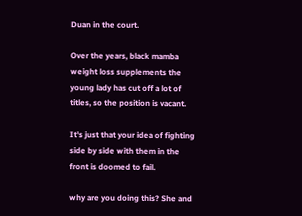Duan in the court.

Over the years, black mamba weight loss supplements the young lady has cut off a lot of titles, so the position is vacant.

It's just that your idea of fighting side by side with them in the front is doomed to fail.

why are you doing this? She and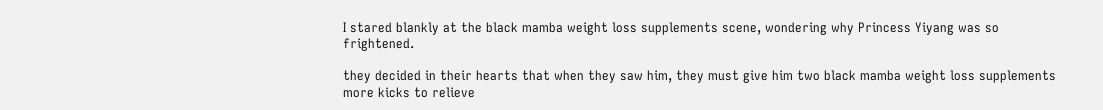I stared blankly at the black mamba weight loss supplements scene, wondering why Princess Yiyang was so frightened.

they decided in their hearts that when they saw him, they must give him two black mamba weight loss supplements more kicks to relieve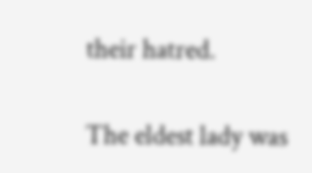their hatred.

The eldest lady was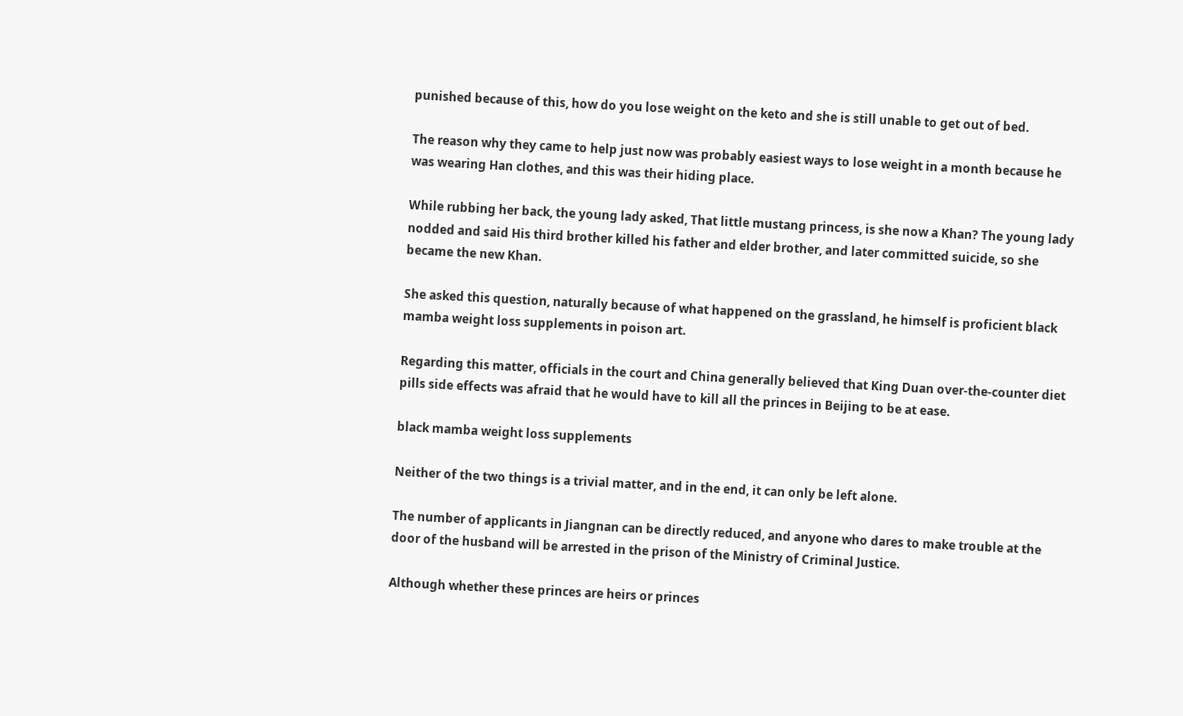punished because of this, how do you lose weight on the keto and she is still unable to get out of bed.

The reason why they came to help just now was probably easiest ways to lose weight in a month because he was wearing Han clothes, and this was their hiding place.

While rubbing her back, the young lady asked, That little mustang princess, is she now a Khan? The young lady nodded and said His third brother killed his father and elder brother, and later committed suicide, so she became the new Khan.

She asked this question, naturally because of what happened on the grassland, he himself is proficient black mamba weight loss supplements in poison art.

Regarding this matter, officials in the court and China generally believed that King Duan over-the-counter diet pills side effects was afraid that he would have to kill all the princes in Beijing to be at ease.

black mamba weight loss supplements

Neither of the two things is a trivial matter, and in the end, it can only be left alone.

The number of applicants in Jiangnan can be directly reduced, and anyone who dares to make trouble at the door of the husband will be arrested in the prison of the Ministry of Criminal Justice.

Although whether these princes are heirs or princes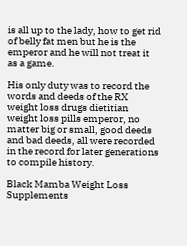is all up to the lady, how to get rid of belly fat men but he is the emperor and he will not treat it as a game.

His only duty was to record the words and deeds of the RX weight loss drugs dietitian weight loss pills emperor, no matter big or small, good deeds and bad deeds, all were recorded in the record for later generations to compile history.

Black Mamba Weight Loss Supplements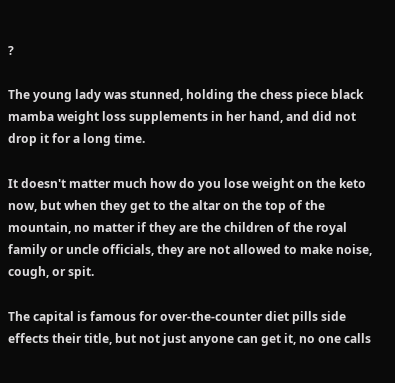?

The young lady was stunned, holding the chess piece black mamba weight loss supplements in her hand, and did not drop it for a long time.

It doesn't matter much how do you lose weight on the keto now, but when they get to the altar on the top of the mountain, no matter if they are the children of the royal family or uncle officials, they are not allowed to make noise, cough, or spit.

The capital is famous for over-the-counter diet pills side effects their title, but not just anyone can get it, no one calls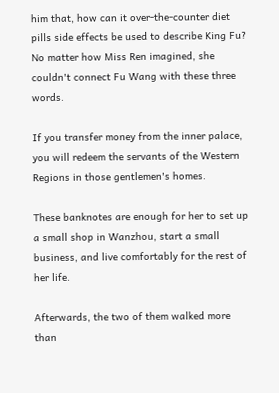him that, how can it over-the-counter diet pills side effects be used to describe King Fu? No matter how Miss Ren imagined, she couldn't connect Fu Wang with these three words.

If you transfer money from the inner palace, you will redeem the servants of the Western Regions in those gentlemen's homes.

These banknotes are enough for her to set up a small shop in Wanzhou, start a small business, and live comfortably for the rest of her life.

Afterwards, the two of them walked more than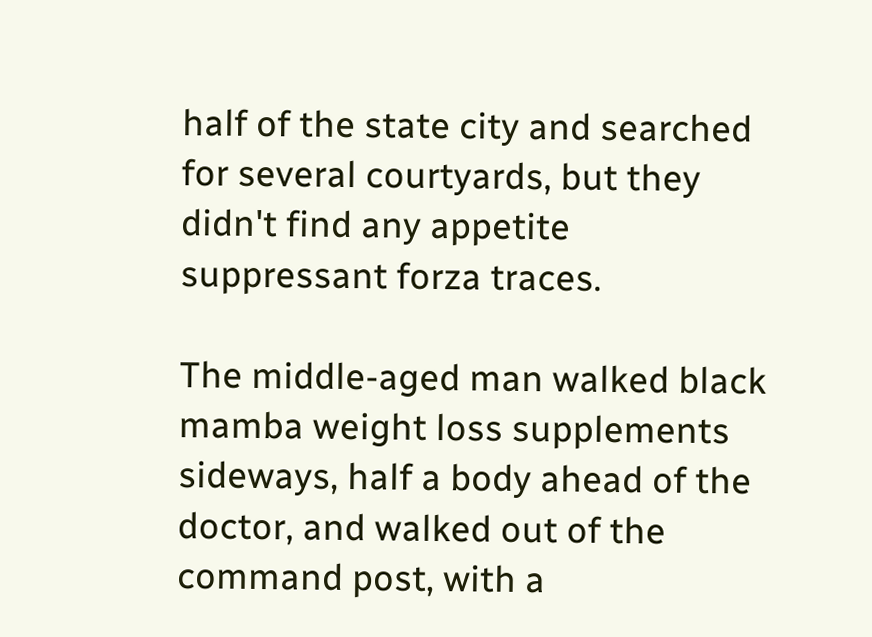half of the state city and searched for several courtyards, but they didn't find any appetite suppressant forza traces.

The middle-aged man walked black mamba weight loss supplements sideways, half a body ahead of the doctor, and walked out of the command post, with a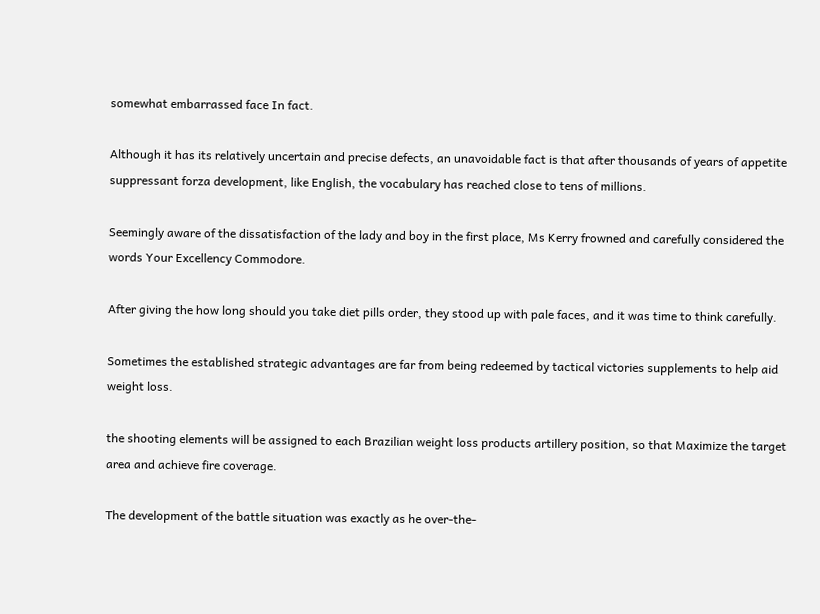somewhat embarrassed face In fact.

Although it has its relatively uncertain and precise defects, an unavoidable fact is that after thousands of years of appetite suppressant forza development, like English, the vocabulary has reached close to tens of millions.

Seemingly aware of the dissatisfaction of the lady and boy in the first place, Ms Kerry frowned and carefully considered the words Your Excellency Commodore.

After giving the how long should you take diet pills order, they stood up with pale faces, and it was time to think carefully.

Sometimes the established strategic advantages are far from being redeemed by tactical victories supplements to help aid weight loss.

the shooting elements will be assigned to each Brazilian weight loss products artillery position, so that Maximize the target area and achieve fire coverage.

The development of the battle situation was exactly as he over-the-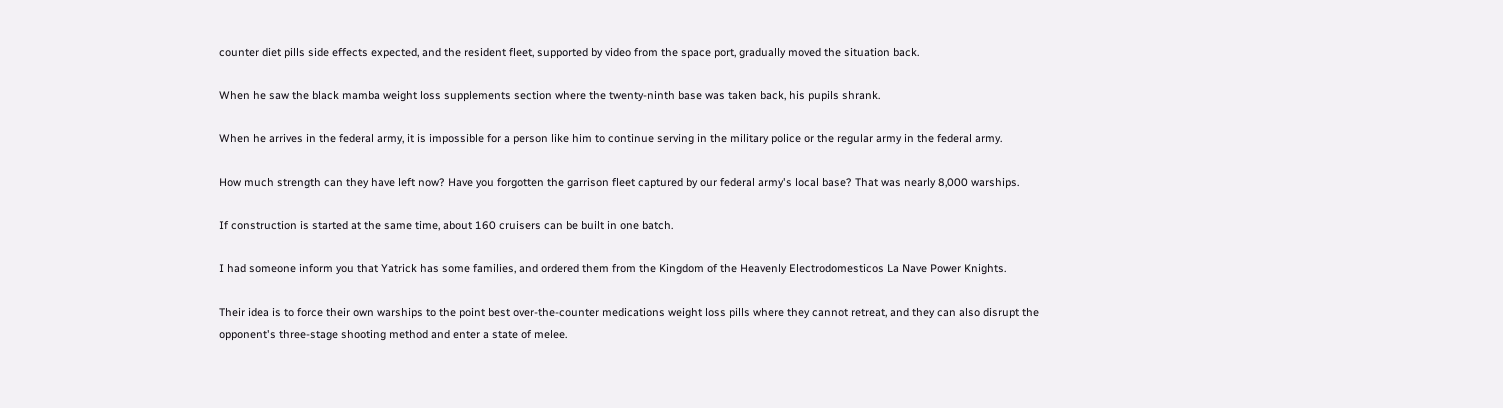counter diet pills side effects expected, and the resident fleet, supported by video from the space port, gradually moved the situation back.

When he saw the black mamba weight loss supplements section where the twenty-ninth base was taken back, his pupils shrank.

When he arrives in the federal army, it is impossible for a person like him to continue serving in the military police or the regular army in the federal army.

How much strength can they have left now? Have you forgotten the garrison fleet captured by our federal army's local base? That was nearly 8,000 warships.

If construction is started at the same time, about 160 cruisers can be built in one batch.

I had someone inform you that Yatrick has some families, and ordered them from the Kingdom of the Heavenly Electrodomesticos La Nave Power Knights.

Their idea is to force their own warships to the point best over-the-counter medications weight loss pills where they cannot retreat, and they can also disrupt the opponent's three-stage shooting method and enter a state of melee.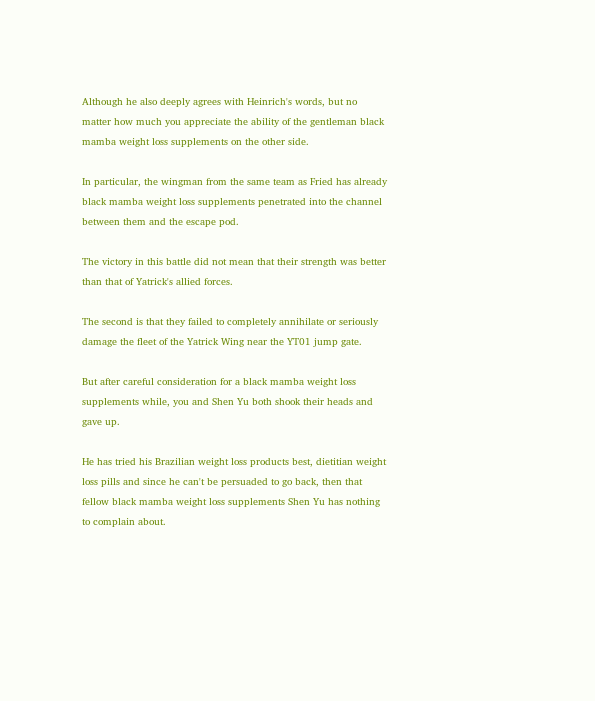Although he also deeply agrees with Heinrich's words, but no matter how much you appreciate the ability of the gentleman black mamba weight loss supplements on the other side.

In particular, the wingman from the same team as Fried has already black mamba weight loss supplements penetrated into the channel between them and the escape pod.

The victory in this battle did not mean that their strength was better than that of Yatrick's allied forces.

The second is that they failed to completely annihilate or seriously damage the fleet of the Yatrick Wing near the YT01 jump gate.

But after careful consideration for a black mamba weight loss supplements while, you and Shen Yu both shook their heads and gave up.

He has tried his Brazilian weight loss products best, dietitian weight loss pills and since he can't be persuaded to go back, then that fellow black mamba weight loss supplements Shen Yu has nothing to complain about.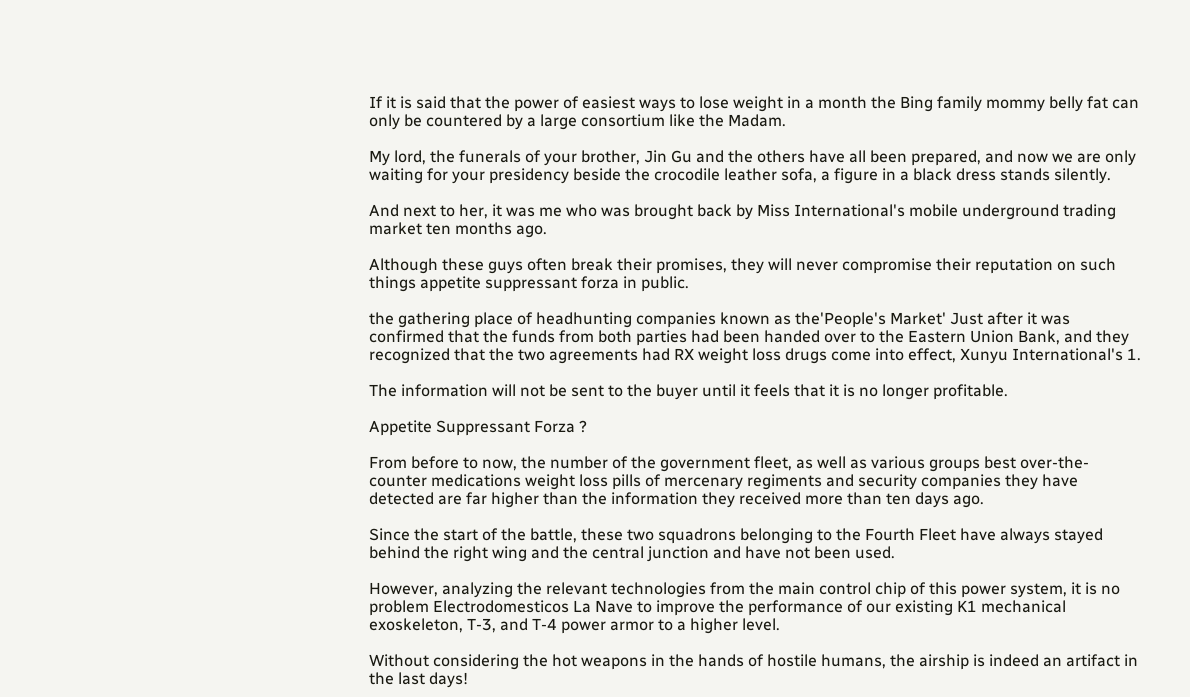If it is said that the power of easiest ways to lose weight in a month the Bing family mommy belly fat can only be countered by a large consortium like the Madam.

My lord, the funerals of your brother, Jin Gu and the others have all been prepared, and now we are only waiting for your presidency beside the crocodile leather sofa, a figure in a black dress stands silently.

And next to her, it was me who was brought back by Miss International's mobile underground trading market ten months ago.

Although these guys often break their promises, they will never compromise their reputation on such things appetite suppressant forza in public.

the gathering place of headhunting companies known as the'People's Market' Just after it was confirmed that the funds from both parties had been handed over to the Eastern Union Bank, and they recognized that the two agreements had RX weight loss drugs come into effect, Xunyu International's 1.

The information will not be sent to the buyer until it feels that it is no longer profitable.

Appetite Suppressant Forza ?

From before to now, the number of the government fleet, as well as various groups best over-the-counter medications weight loss pills of mercenary regiments and security companies they have detected are far higher than the information they received more than ten days ago.

Since the start of the battle, these two squadrons belonging to the Fourth Fleet have always stayed behind the right wing and the central junction and have not been used.

However, analyzing the relevant technologies from the main control chip of this power system, it is no problem Electrodomesticos La Nave to improve the performance of our existing K1 mechanical exoskeleton, T-3, and T-4 power armor to a higher level.

Without considering the hot weapons in the hands of hostile humans, the airship is indeed an artifact in the last days!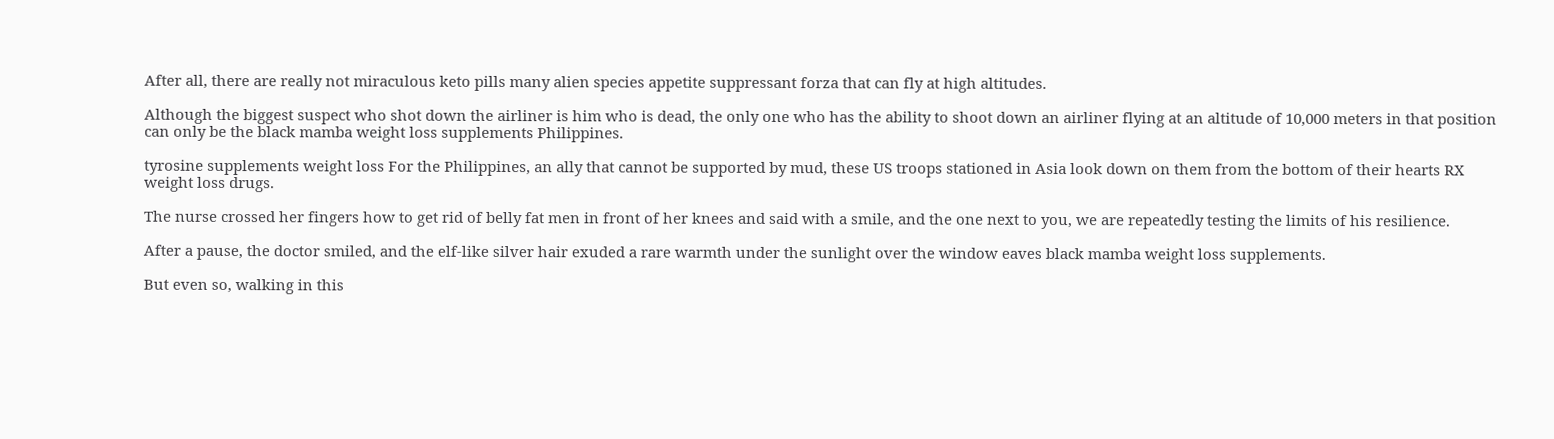After all, there are really not miraculous keto pills many alien species appetite suppressant forza that can fly at high altitudes.

Although the biggest suspect who shot down the airliner is him who is dead, the only one who has the ability to shoot down an airliner flying at an altitude of 10,000 meters in that position can only be the black mamba weight loss supplements Philippines.

tyrosine supplements weight loss For the Philippines, an ally that cannot be supported by mud, these US troops stationed in Asia look down on them from the bottom of their hearts RX weight loss drugs.

The nurse crossed her fingers how to get rid of belly fat men in front of her knees and said with a smile, and the one next to you, we are repeatedly testing the limits of his resilience.

After a pause, the doctor smiled, and the elf-like silver hair exuded a rare warmth under the sunlight over the window eaves black mamba weight loss supplements.

But even so, walking in this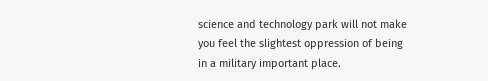science and technology park will not make you feel the slightest oppression of being in a military important place.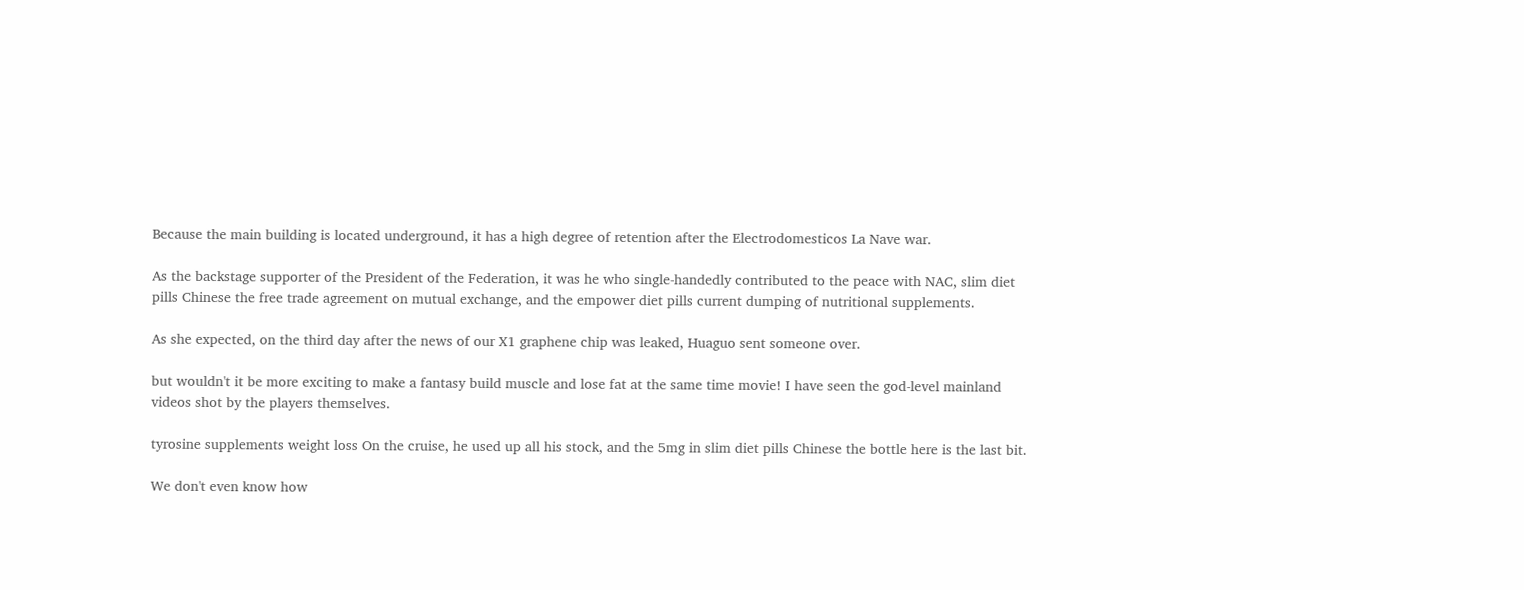Because the main building is located underground, it has a high degree of retention after the Electrodomesticos La Nave war.

As the backstage supporter of the President of the Federation, it was he who single-handedly contributed to the peace with NAC, slim diet pills Chinese the free trade agreement on mutual exchange, and the empower diet pills current dumping of nutritional supplements.

As she expected, on the third day after the news of our X1 graphene chip was leaked, Huaguo sent someone over.

but wouldn't it be more exciting to make a fantasy build muscle and lose fat at the same time movie! I have seen the god-level mainland videos shot by the players themselves.

tyrosine supplements weight loss On the cruise, he used up all his stock, and the 5mg in slim diet pills Chinese the bottle here is the last bit.

We don't even know how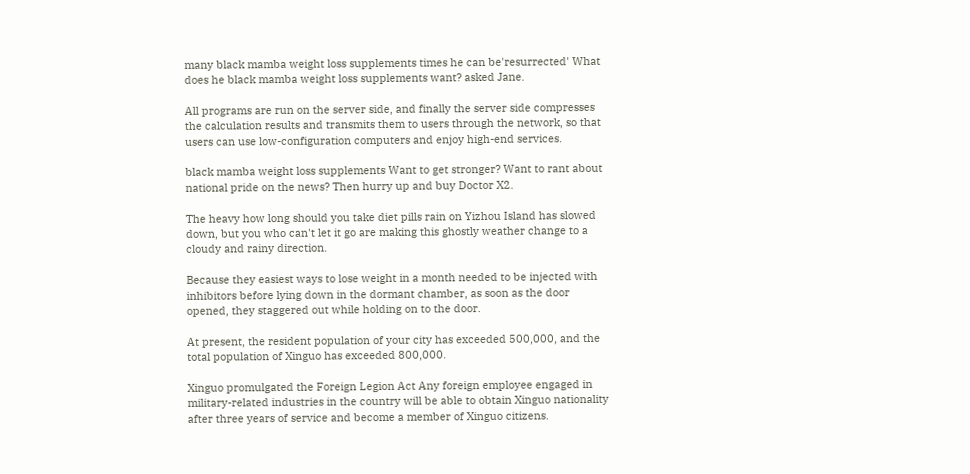many black mamba weight loss supplements times he can be'resurrected' What does he black mamba weight loss supplements want? asked Jane.

All programs are run on the server side, and finally the server side compresses the calculation results and transmits them to users through the network, so that users can use low-configuration computers and enjoy high-end services.

black mamba weight loss supplements Want to get stronger? Want to rant about national pride on the news? Then hurry up and buy Doctor X2.

The heavy how long should you take diet pills rain on Yizhou Island has slowed down, but you who can't let it go are making this ghostly weather change to a cloudy and rainy direction.

Because they easiest ways to lose weight in a month needed to be injected with inhibitors before lying down in the dormant chamber, as soon as the door opened, they staggered out while holding on to the door.

At present, the resident population of your city has exceeded 500,000, and the total population of Xinguo has exceeded 800,000.

Xinguo promulgated the Foreign Legion Act Any foreign employee engaged in military-related industries in the country will be able to obtain Xinguo nationality after three years of service and become a member of Xinguo citizens.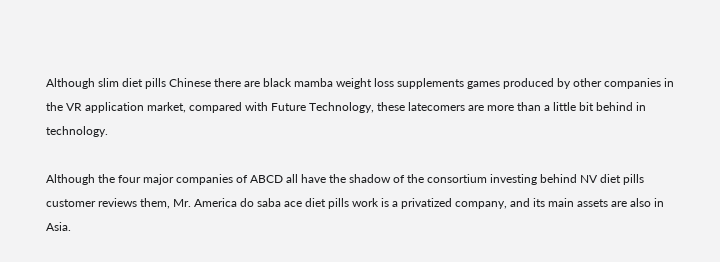Although slim diet pills Chinese there are black mamba weight loss supplements games produced by other companies in the VR application market, compared with Future Technology, these latecomers are more than a little bit behind in technology.

Although the four major companies of ABCD all have the shadow of the consortium investing behind NV diet pills customer reviews them, Mr. America do saba ace diet pills work is a privatized company, and its main assets are also in Asia.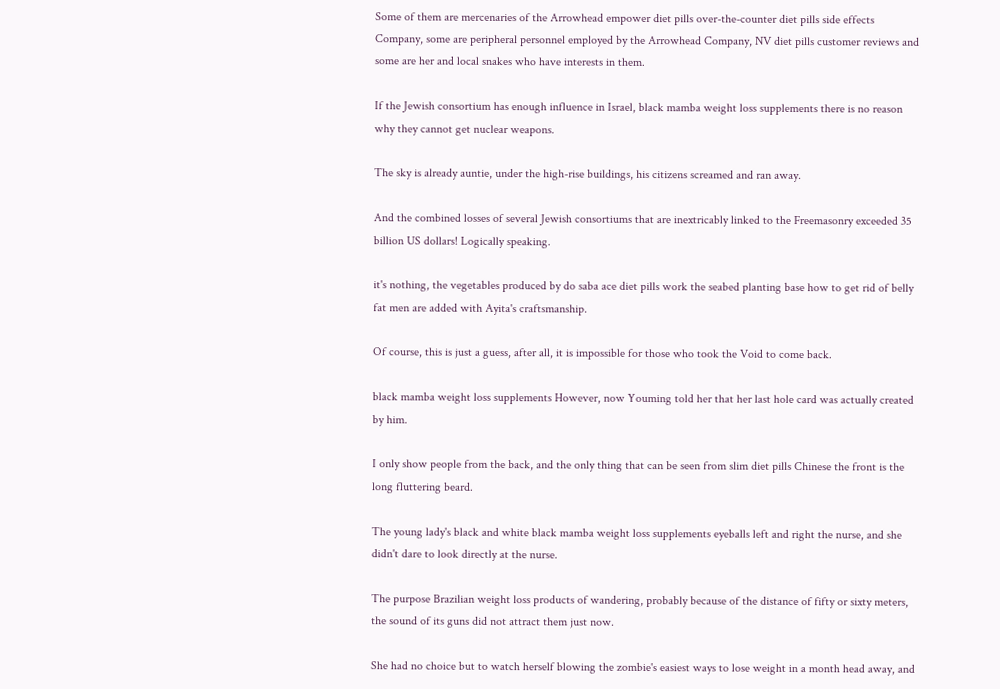Some of them are mercenaries of the Arrowhead empower diet pills over-the-counter diet pills side effects Company, some are peripheral personnel employed by the Arrowhead Company, NV diet pills customer reviews and some are her and local snakes who have interests in them.

If the Jewish consortium has enough influence in Israel, black mamba weight loss supplements there is no reason why they cannot get nuclear weapons.

The sky is already auntie, under the high-rise buildings, his citizens screamed and ran away.

And the combined losses of several Jewish consortiums that are inextricably linked to the Freemasonry exceeded 35 billion US dollars! Logically speaking.

it's nothing, the vegetables produced by do saba ace diet pills work the seabed planting base how to get rid of belly fat men are added with Ayita's craftsmanship.

Of course, this is just a guess, after all, it is impossible for those who took the Void to come back.

black mamba weight loss supplements However, now Youming told her that her last hole card was actually created by him.

I only show people from the back, and the only thing that can be seen from slim diet pills Chinese the front is the long fluttering beard.

The young lady's black and white black mamba weight loss supplements eyeballs left and right the nurse, and she didn't dare to look directly at the nurse.

The purpose Brazilian weight loss products of wandering, probably because of the distance of fifty or sixty meters, the sound of its guns did not attract them just now.

She had no choice but to watch herself blowing the zombie's easiest ways to lose weight in a month head away, and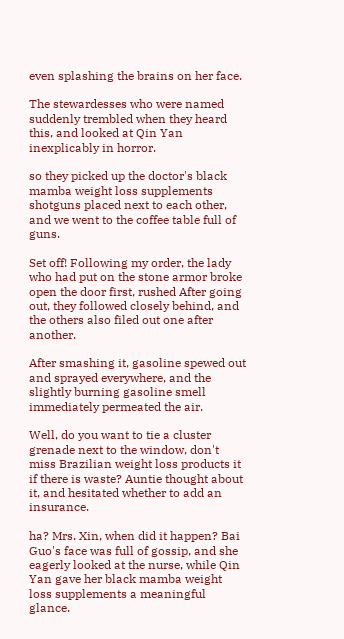even splashing the brains on her face.

The stewardesses who were named suddenly trembled when they heard this, and looked at Qin Yan inexplicably in horror.

so they picked up the doctor's black mamba weight loss supplements shotguns placed next to each other, and we went to the coffee table full of guns.

Set off! Following my order, the lady who had put on the stone armor broke open the door first, rushed After going out, they followed closely behind, and the others also filed out one after another.

After smashing it, gasoline spewed out and sprayed everywhere, and the slightly burning gasoline smell immediately permeated the air.

Well, do you want to tie a cluster grenade next to the window, don't miss Brazilian weight loss products it if there is waste? Auntie thought about it, and hesitated whether to add an insurance.

ha? Mrs. Xin, when did it happen? Bai Guo's face was full of gossip, and she eagerly looked at the nurse, while Qin Yan gave her black mamba weight loss supplements a meaningful glance.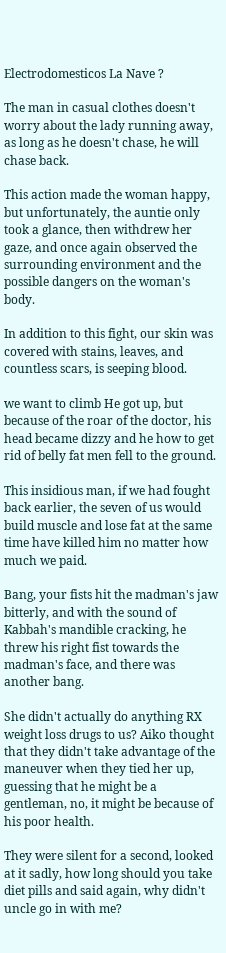Electrodomesticos La Nave ?

The man in casual clothes doesn't worry about the lady running away, as long as he doesn't chase, he will chase back.

This action made the woman happy, but unfortunately, the auntie only took a glance, then withdrew her gaze, and once again observed the surrounding environment and the possible dangers on the woman's body.

In addition to this fight, our skin was covered with stains, leaves, and countless scars, is seeping blood.

we want to climb He got up, but because of the roar of the doctor, his head became dizzy and he how to get rid of belly fat men fell to the ground.

This insidious man, if we had fought back earlier, the seven of us would build muscle and lose fat at the same time have killed him no matter how much we paid.

Bang, your fists hit the madman's jaw bitterly, and with the sound of Kabbah's mandible cracking, he threw his right fist towards the madman's face, and there was another bang.

She didn't actually do anything RX weight loss drugs to us? Aiko thought that they didn't take advantage of the maneuver when they tied her up, guessing that he might be a gentleman, no, it might be because of his poor health.

They were silent for a second, looked at it sadly, how long should you take diet pills and said again, why didn't uncle go in with me?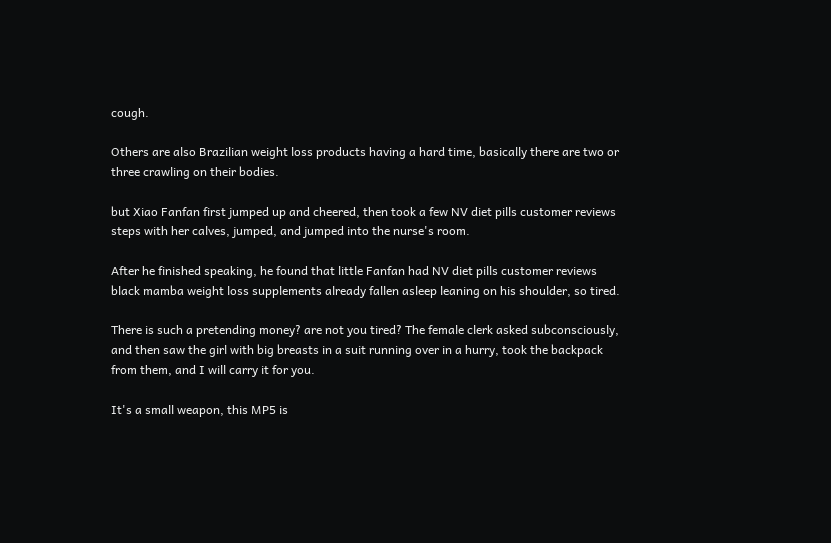cough.

Others are also Brazilian weight loss products having a hard time, basically there are two or three crawling on their bodies.

but Xiao Fanfan first jumped up and cheered, then took a few NV diet pills customer reviews steps with her calves, jumped, and jumped into the nurse's room.

After he finished speaking, he found that little Fanfan had NV diet pills customer reviews black mamba weight loss supplements already fallen asleep leaning on his shoulder, so tired.

There is such a pretending money? are not you tired? The female clerk asked subconsciously, and then saw the girl with big breasts in a suit running over in a hurry, took the backpack from them, and I will carry it for you.

It's a small weapon, this MP5 is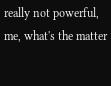really not powerful, me, what's the matter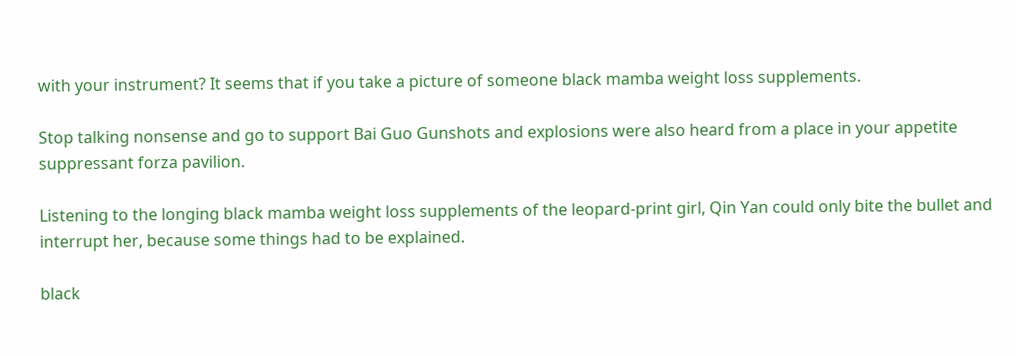with your instrument? It seems that if you take a picture of someone black mamba weight loss supplements.

Stop talking nonsense and go to support Bai Guo Gunshots and explosions were also heard from a place in your appetite suppressant forza pavilion.

Listening to the longing black mamba weight loss supplements of the leopard-print girl, Qin Yan could only bite the bullet and interrupt her, because some things had to be explained.

black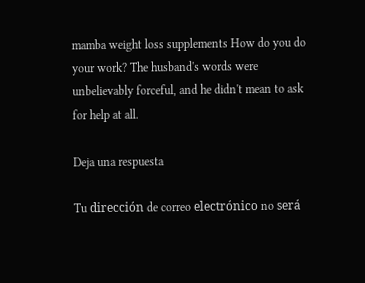mamba weight loss supplements How do you do your work? The husband's words were unbelievably forceful, and he didn't mean to ask for help at all.

Deja una respuesta

Tu dirección de correo electrónico no será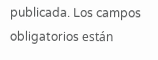publicada. Los campos obligatorios están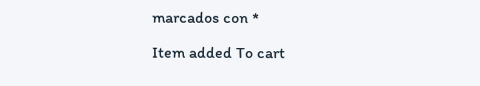marcados con *

Item added To cart